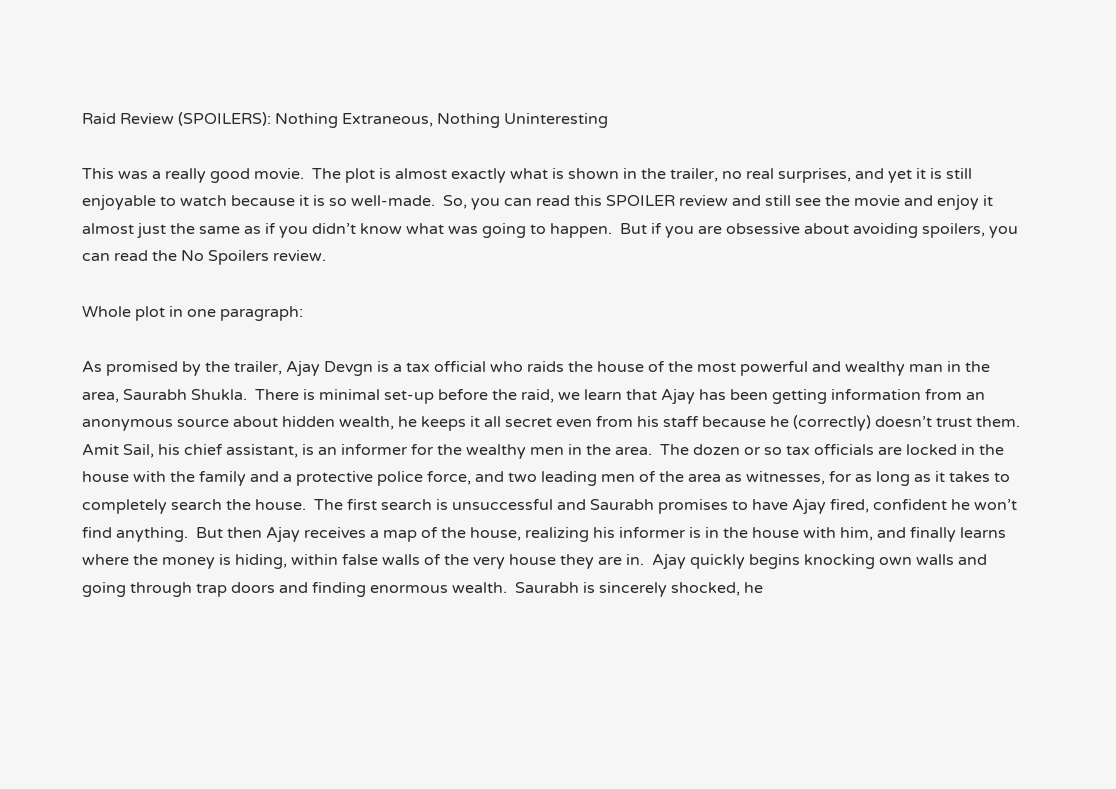Raid Review (SPOILERS): Nothing Extraneous, Nothing Uninteresting

This was a really good movie.  The plot is almost exactly what is shown in the trailer, no real surprises, and yet it is still enjoyable to watch because it is so well-made.  So, you can read this SPOILER review and still see the movie and enjoy it almost just the same as if you didn’t know what was going to happen.  But if you are obsessive about avoiding spoilers, you can read the No Spoilers review.

Whole plot in one paragraph:

As promised by the trailer, Ajay Devgn is a tax official who raids the house of the most powerful and wealthy man in the area, Saurabh Shukla.  There is minimal set-up before the raid, we learn that Ajay has been getting information from an anonymous source about hidden wealth, he keeps it all secret even from his staff because he (correctly) doesn’t trust them.  Amit Sail, his chief assistant, is an informer for the wealthy men in the area.  The dozen or so tax officials are locked in the house with the family and a protective police force, and two leading men of the area as witnesses, for as long as it takes to completely search the house.  The first search is unsuccessful and Saurabh promises to have Ajay fired, confident he won’t find anything.  But then Ajay receives a map of the house, realizing his informer is in the house with him, and finally learns where the money is hiding, within false walls of the very house they are in.  Ajay quickly begins knocking own walls and going through trap doors and finding enormous wealth.  Saurabh is sincerely shocked, he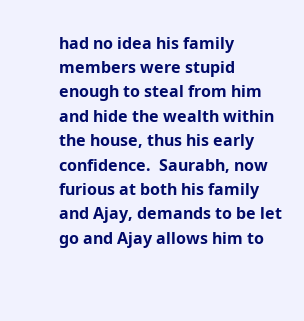had no idea his family members were stupid enough to steal from him and hide the wealth within the house, thus his early confidence.  Saurabh, now furious at both his family and Ajay, demands to be let go and Ajay allows him to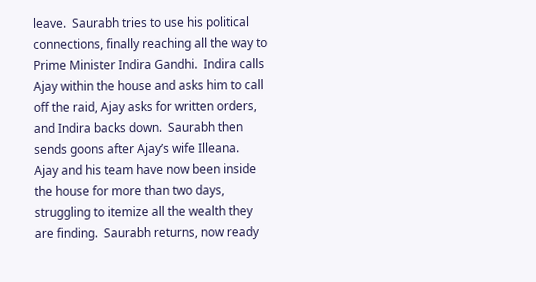leave.  Saurabh tries to use his political connections, finally reaching all the way to Prime Minister Indira Gandhi.  Indira calls Ajay within the house and asks him to call off the raid, Ajay asks for written orders, and Indira backs down.  Saurabh then sends goons after Ajay’s wife Illeana.  Ajay and his team have now been inside the house for more than two days, struggling to itemize all the wealth they are finding.  Saurabh returns, now ready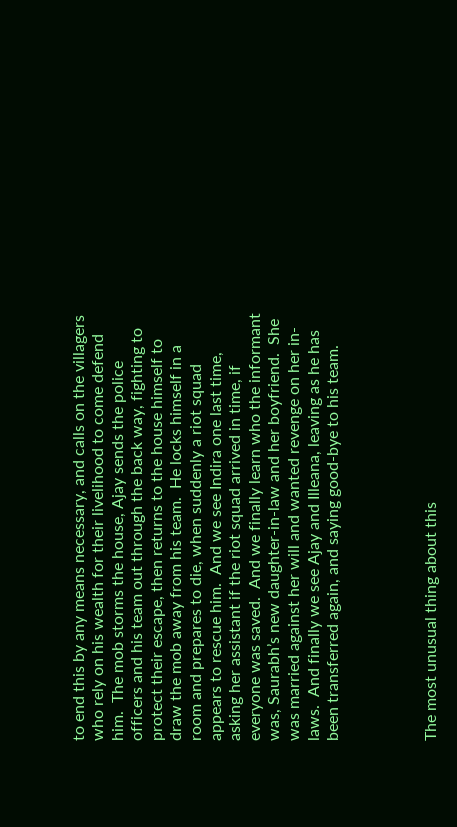to end this by any means necessary, and calls on the villagers who rely on his wealth for their livelihood to come defend him.  The mob storms the house, Ajay sends the police officers and his team out through the back way, fighting to protect their escape, then returns to the house himself to draw the mob away from his team.  He locks himself in a room and prepares to die, when suddenly a riot squad appears to rescue him.  And we see Indira one last time, asking her assistant if the riot squad arrived in time, if everyone was saved.  And we finally learn who the informant was, Saurabh’s new daughter-in-law and her boyfriend.  She was married against her will and wanted revenge on her in-laws.  And finally we see Ajay and Illeana, leaving as he has been transferred again, and saying good-bye to his team.




The most unusual thing about this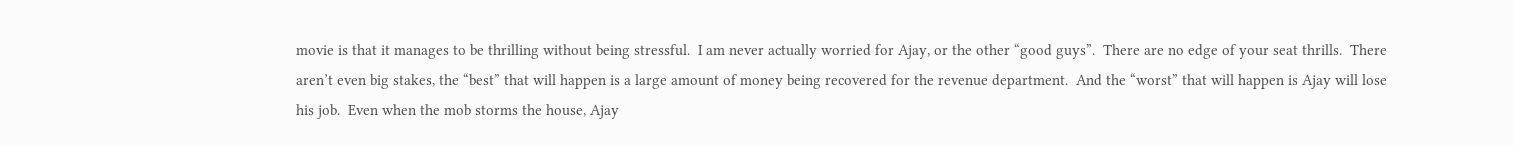movie is that it manages to be thrilling without being stressful.  I am never actually worried for Ajay, or the other “good guys”.  There are no edge of your seat thrills.  There aren’t even big stakes, the “best” that will happen is a large amount of money being recovered for the revenue department.  And the “worst” that will happen is Ajay will lose his job.  Even when the mob storms the house, Ajay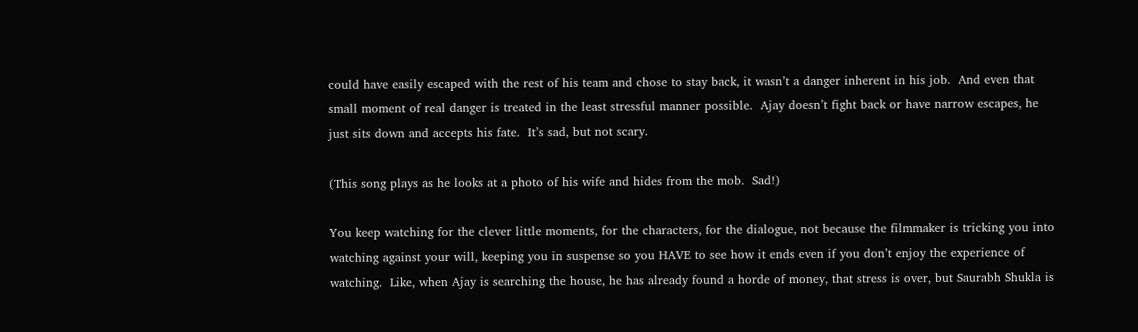could have easily escaped with the rest of his team and chose to stay back, it wasn’t a danger inherent in his job.  And even that small moment of real danger is treated in the least stressful manner possible.  Ajay doesn’t fight back or have narrow escapes, he just sits down and accepts his fate.  It’s sad, but not scary.

(This song plays as he looks at a photo of his wife and hides from the mob.  Sad!)

You keep watching for the clever little moments, for the characters, for the dialogue, not because the filmmaker is tricking you into watching against your will, keeping you in suspense so you HAVE to see how it ends even if you don’t enjoy the experience of watching.  Like, when Ajay is searching the house, he has already found a horde of money, that stress is over, but Saurabh Shukla is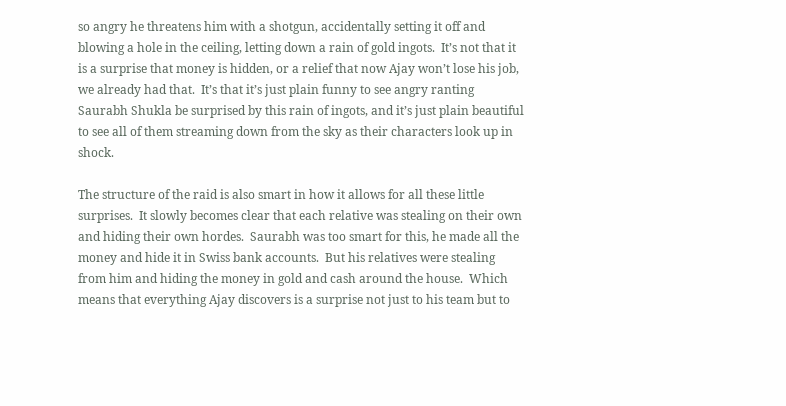so angry he threatens him with a shotgun, accidentally setting it off and blowing a hole in the ceiling, letting down a rain of gold ingots.  It’s not that it is a surprise that money is hidden, or a relief that now Ajay won’t lose his job, we already had that.  It’s that it’s just plain funny to see angry ranting Saurabh Shukla be surprised by this rain of ingots, and it’s just plain beautiful to see all of them streaming down from the sky as their characters look up in shock.

The structure of the raid is also smart in how it allows for all these little surprises.  It slowly becomes clear that each relative was stealing on their own and hiding their own hordes.  Saurabh was too smart for this, he made all the money and hide it in Swiss bank accounts.  But his relatives were stealing from him and hiding the money in gold and cash around the house.  Which means that everything Ajay discovers is a surprise not just to his team but to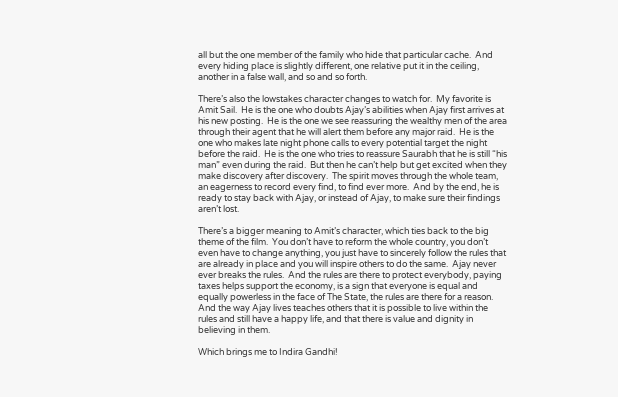all but the one member of the family who hide that particular cache.  And every hiding place is slightly different, one relative put it in the ceiling, another in a false wall, and so and so forth.

There’s also the lowstakes character changes to watch for.  My favorite is Amit Sail.  He is the one who doubts Ajay’s abilities when Ajay first arrives at his new posting.  He is the one we see reassuring the wealthy men of the area through their agent that he will alert them before any major raid.  He is the one who makes late night phone calls to every potential target the night before the raid.  He is the one who tries to reassure Saurabh that he is still “his man” even during the raid.  But then he can’t help but get excited when they make discovery after discovery.  The spirit moves through the whole team, an eagerness to record every find, to find ever more.  And by the end, he is ready to stay back with Ajay, or instead of Ajay, to make sure their findings aren’t lost.

There’s a bigger meaning to Amit’s character, which ties back to the big theme of the film.  You don’t have to reform the whole country, you don’t even have to change anything, you just have to sincerely follow the rules that are already in place and you will inspire others to do the same.  Ajay never ever breaks the rules.  And the rules are there to protect everybody, paying taxes helps support the economy, is a sign that everyone is equal and equally powerless in the face of The State, the rules are there for a reason.  And the way Ajay lives teaches others that it is possible to live within the rules and still have a happy life, and that there is value and dignity in believing in them.

Which brings me to Indira Gandhi!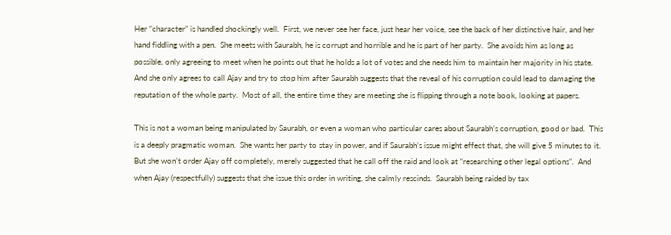Her “character” is handled shockingly well.  First, we never see her face, just hear her voice, see the back of her distinctive hair, and her hand fiddling with a pen.  She meets with Saurabh, he is corrupt and horrible and he is part of her party.  She avoids him as long as possible, only agreeing to meet when he points out that he holds a lot of votes and she needs him to maintain her majority in his state.  And she only agrees to call Ajay and try to stop him after Saurabh suggests that the reveal of his corruption could lead to damaging the reputation of the whole party.  Most of all, the entire time they are meeting she is flipping through a note book, looking at papers.

This is not a woman being manipulated by Saurabh, or even a woman who particular cares about Saurabh’s corruption, good or bad.  This is a deeply pragmatic woman.  She wants her party to stay in power, and if Saurabh’s issue might effect that, she will give 5 minutes to it.  But she won’t order Ajay off completely, merely suggested that he call off the raid and look at “researching other legal options”.  And when Ajay (respectfully) suggests that she issue this order in writing, she calmly rescinds.  Saurabh being raided by tax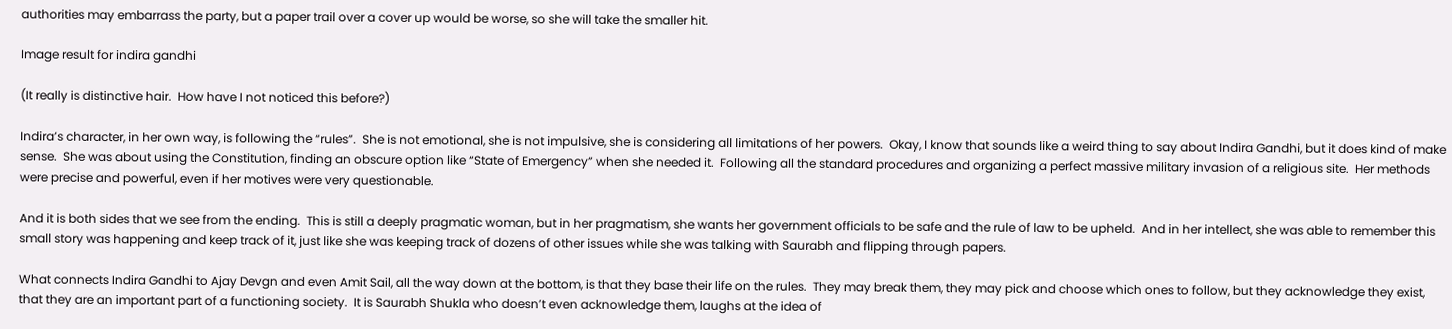authorities may embarrass the party, but a paper trail over a cover up would be worse, so she will take the smaller hit.

Image result for indira gandhi

(It really is distinctive hair.  How have I not noticed this before?)

Indira’s character, in her own way, is following the “rules”.  She is not emotional, she is not impulsive, she is considering all limitations of her powers.  Okay, I know that sounds like a weird thing to say about Indira Gandhi, but it does kind of make sense.  She was about using the Constitution, finding an obscure option like “State of Emergency” when she needed it.  Following all the standard procedures and organizing a perfect massive military invasion of a religious site.  Her methods were precise and powerful, even if her motives were very questionable.

And it is both sides that we see from the ending.  This is still a deeply pragmatic woman, but in her pragmatism, she wants her government officials to be safe and the rule of law to be upheld.  And in her intellect, she was able to remember this small story was happening and keep track of it, just like she was keeping track of dozens of other issues while she was talking with Saurabh and flipping through papers.

What connects Indira Gandhi to Ajay Devgn and even Amit Sail, all the way down at the bottom, is that they base their life on the rules.  They may break them, they may pick and choose which ones to follow, but they acknowledge they exist, that they are an important part of a functioning society.  It is Saurabh Shukla who doesn’t even acknowledge them, laughs at the idea of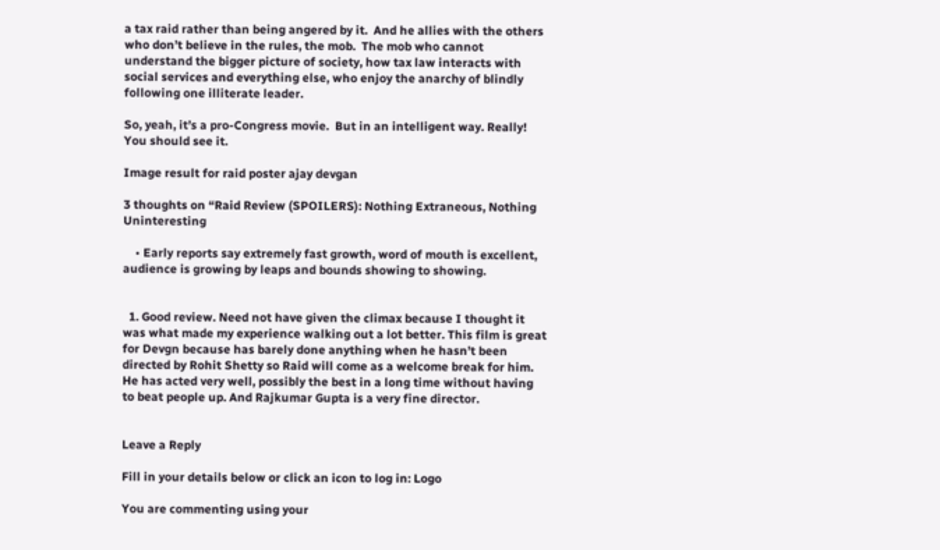a tax raid rather than being angered by it.  And he allies with the others who don’t believe in the rules, the mob.  The mob who cannot understand the bigger picture of society, how tax law interacts with social services and everything else, who enjoy the anarchy of blindly following one illiterate leader.

So, yeah, it’s a pro-Congress movie.  But in an intelligent way. Really!  You should see it.

Image result for raid poster ajay devgan

3 thoughts on “Raid Review (SPOILERS): Nothing Extraneous, Nothing Uninteresting

    • Early reports say extremely fast growth, word of mouth is excellent, audience is growing by leaps and bounds showing to showing.


  1. Good review. Need not have given the climax because I thought it was what made my experience walking out a lot better. This film is great for Devgn because has barely done anything when he hasn’t been directed by Rohit Shetty so Raid will come as a welcome break for him. He has acted very well, possibly the best in a long time without having to beat people up. And Rajkumar Gupta is a very fine director.


Leave a Reply

Fill in your details below or click an icon to log in: Logo

You are commenting using your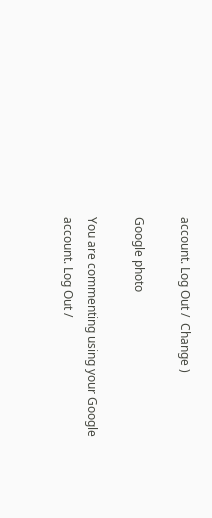account. Log Out /  Change )

Google photo

You are commenting using your Google account. Log Out /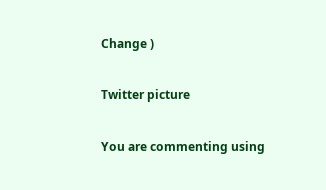Change )

Twitter picture

You are commenting using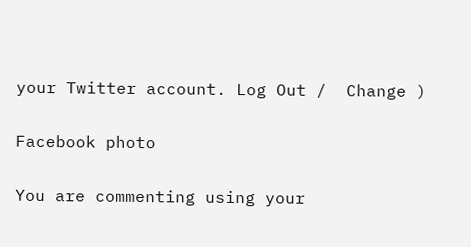your Twitter account. Log Out /  Change )

Facebook photo

You are commenting using your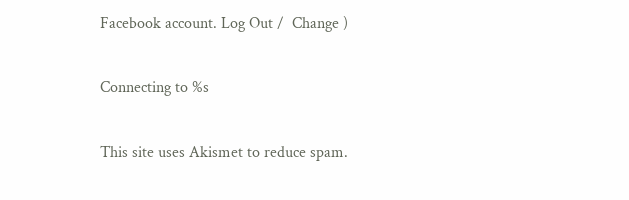Facebook account. Log Out /  Change )

Connecting to %s

This site uses Akismet to reduce spam.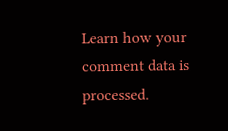Learn how your comment data is processed.